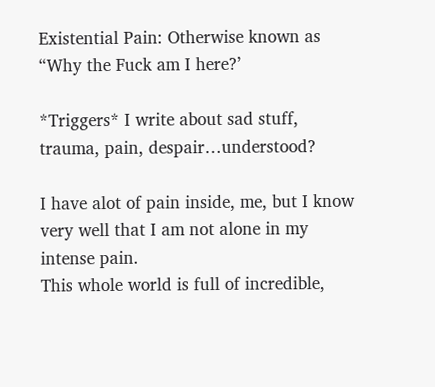Existential Pain: Otherwise known as “Why the Fuck am I here?’

*Triggers* I write about sad stuff, trauma, pain, despair…understood?

I have alot of pain inside, me, but I know very well that I am not alone in my intense pain.
This whole world is full of incredible,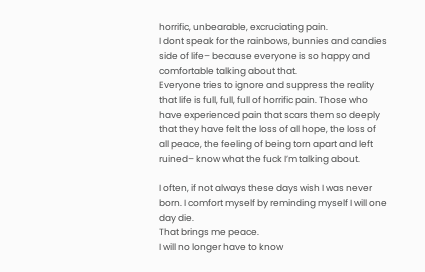horrific, unbearable, excruciating pain.
I dont speak for the rainbows, bunnies and candies side of life– because everyone is so happy and comfortable talking about that.
Everyone tries to ignore and suppress the reality that life is full, full, full of horrific pain. Those who have experienced pain that scars them so deeply that they have felt the loss of all hope, the loss of all peace, the feeling of being torn apart and left ruined– know what the fuck I’m talking about.

I often, if not always these days wish I was never born. I comfort myself by reminding myself I will one day die.
That brings me peace.
I will no longer have to know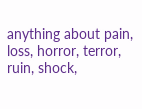anything about pain, loss, horror, terror, ruin, shock,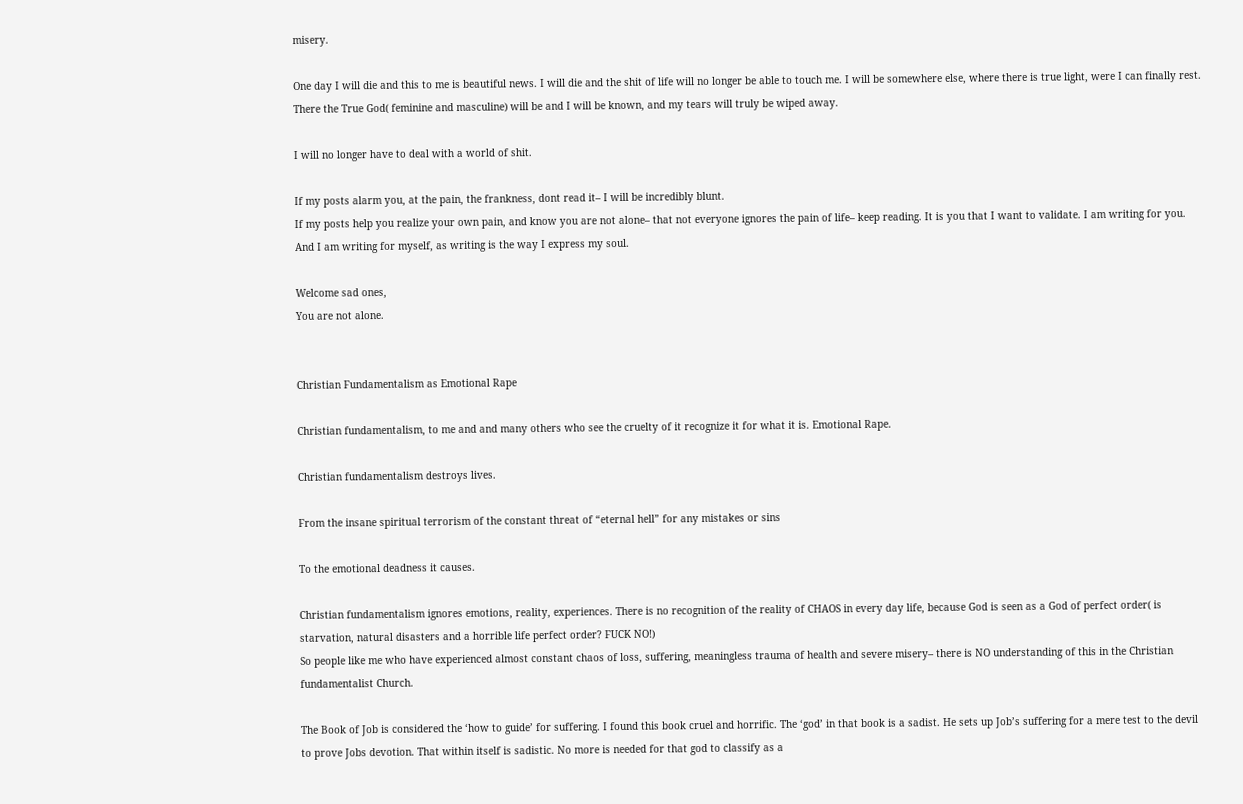misery.

One day I will die and this to me is beautiful news. I will die and the shit of life will no longer be able to touch me. I will be somewhere else, where there is true light, were I can finally rest. There the True God( feminine and masculine) will be and I will be known, and my tears will truly be wiped away.

I will no longer have to deal with a world of shit.

If my posts alarm you, at the pain, the frankness, dont read it– I will be incredibly blunt.
If my posts help you realize your own pain, and know you are not alone– that not everyone ignores the pain of life– keep reading. It is you that I want to validate. I am writing for you. And I am writing for myself, as writing is the way I express my soul.

Welcome sad ones,
You are not alone.


Christian Fundamentalism as Emotional Rape

Christian fundamentalism, to me and and many others who see the cruelty of it recognize it for what it is. Emotional Rape.

Christian fundamentalism destroys lives.

From the insane spiritual terrorism of the constant threat of “eternal hell” for any mistakes or sins

To the emotional deadness it causes.

Christian fundamentalism ignores emotions, reality, experiences. There is no recognition of the reality of CHAOS in every day life, because God is seen as a God of perfect order( is starvation, natural disasters and a horrible life perfect order? FUCK NO!)
So people like me who have experienced almost constant chaos of loss, suffering, meaningless trauma of health and severe misery– there is NO understanding of this in the Christian fundamentalist Church.

The Book of Job is considered the ‘how to guide’ for suffering. I found this book cruel and horrific. The ‘god’ in that book is a sadist. He sets up Job’s suffering for a mere test to the devil to prove Jobs devotion. That within itself is sadistic. No more is needed for that god to classify as a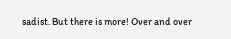sadist. But there is more! Over and over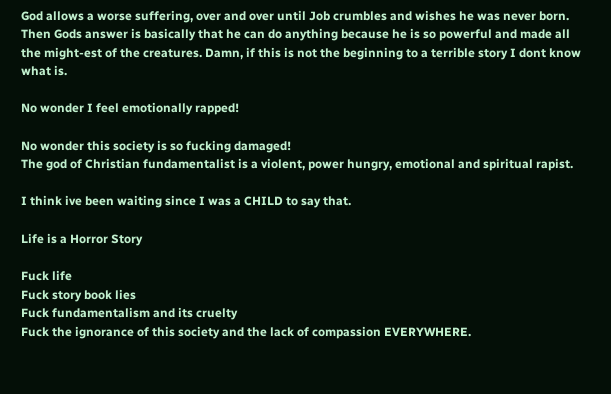God allows a worse suffering, over and over until Job crumbles and wishes he was never born.
Then Gods answer is basically that he can do anything because he is so powerful and made all the might-est of the creatures. Damn, if this is not the beginning to a terrible story I dont know what is.

No wonder I feel emotionally rapped!

No wonder this society is so fucking damaged!
The god of Christian fundamentalist is a violent, power hungry, emotional and spiritual rapist.

I think ive been waiting since I was a CHILD to say that.

Life is a Horror Story

Fuck life
Fuck story book lies
Fuck fundamentalism and its cruelty
Fuck the ignorance of this society and the lack of compassion EVERYWHERE.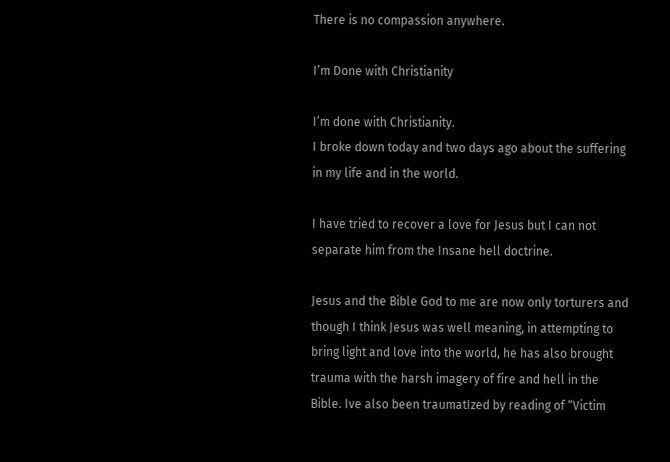There is no compassion anywhere.

I’m Done with Christianity

I’m done with Christianity.
I broke down today and two days ago about the suffering in my life and in the world.

I have tried to recover a love for Jesus but I can not separate him from the Insane hell doctrine.

Jesus and the Bible God to me are now only torturers and though I think Jesus was well meaning, in attempting to bring light and love into the world, he has also brought trauma with the harsh imagery of fire and hell in the Bible. Ive also been traumatIzed by reading of “Victim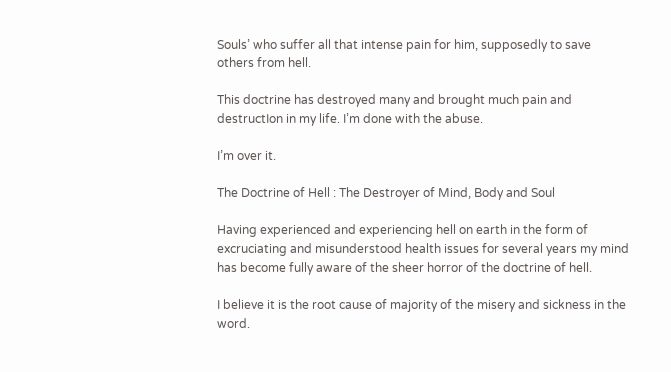Souls’ who suffer all that intense pain for him, supposedly to save others from hell.

This doctrine has destroyed many and brought much pain and destructIon in my life. I’m done with the abuse.

I’m over it.

The Doctrine of Hell : The Destroyer of Mind, Body and Soul

Having experienced and experiencing hell on earth in the form of excruciating and misunderstood health issues for several years my mind has become fully aware of the sheer horror of the doctrine of hell.

I believe it is the root cause of majority of the misery and sickness in the word.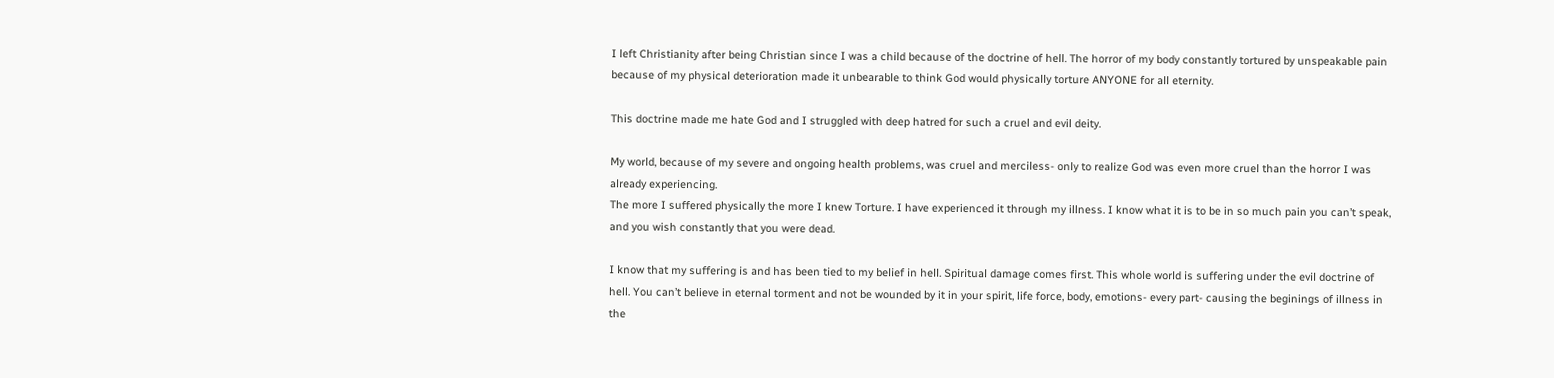I left Christianity after being Christian since I was a child because of the doctrine of hell. The horror of my body constantly tortured by unspeakable pain because of my physical deterioration made it unbearable to think God would physically torture ANYONE for all eternity.

This doctrine made me hate God and I struggled with deep hatred for such a cruel and evil deity.

My world, because of my severe and ongoing health problems, was cruel and merciless- only to realize God was even more cruel than the horror I was already experiencing.
The more I suffered physically the more I knew Torture. I have experienced it through my illness. I know what it is to be in so much pain you can’t speak, and you wish constantly that you were dead.

I know that my suffering is and has been tied to my belief in hell. Spiritual damage comes first. This whole world is suffering under the evil doctrine of hell. You can’t believe in eternal torment and not be wounded by it in your spirit, life force, body, emotions- every part- causing the beginings of illness in the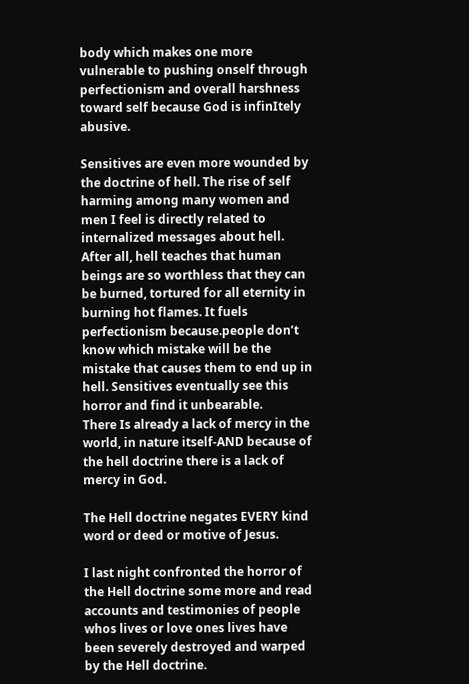body which makes one more vulnerable to pushing onself through perfectionism and overall harshness toward self because God is infinItely abusive.

Sensitives are even more wounded by the doctrine of hell. The rise of self harming among many women and men I feel is directly related to internalized messages about hell. After all, hell teaches that human beings are so worthless that they can be burned, tortured for all eternity in burning hot flames. It fuels perfectionism because.people don’t know which mistake will be the mistake that causes them to end up in hell. Sensitives eventually see this horror and find it unbearable.
There Is already a lack of mercy in the world, in nature itself-AND because of the hell doctrine there is a lack of mercy in God.

The Hell doctrine negates EVERY kind word or deed or motive of Jesus.

I last night confronted the horror of the Hell doctrine some more and read accounts and testimonies of people whos lives or love ones lives have been severely destroyed and warped by the Hell doctrine.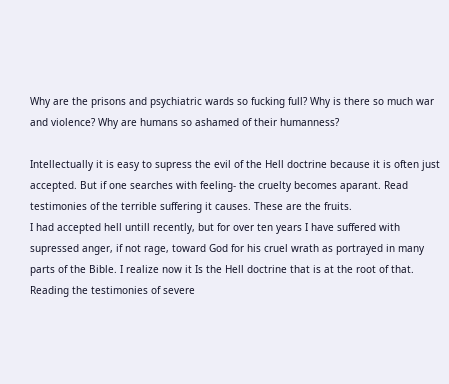Why are the prisons and psychiatric wards so fucking full? Why is there so much war and violence? Why are humans so ashamed of their humanness?

Intellectually it is easy to supress the evil of the Hell doctrine because it is often just accepted. But if one searches with feeling- the cruelty becomes aparant. Read testimonies of the terrible suffering it causes. These are the fruits.
I had accepted hell untill recently, but for over ten years I have suffered with supressed anger, if not rage, toward God for his cruel wrath as portrayed in many parts of the Bible. I realize now it Is the Hell doctrine that is at the root of that.
Reading the testimonies of severe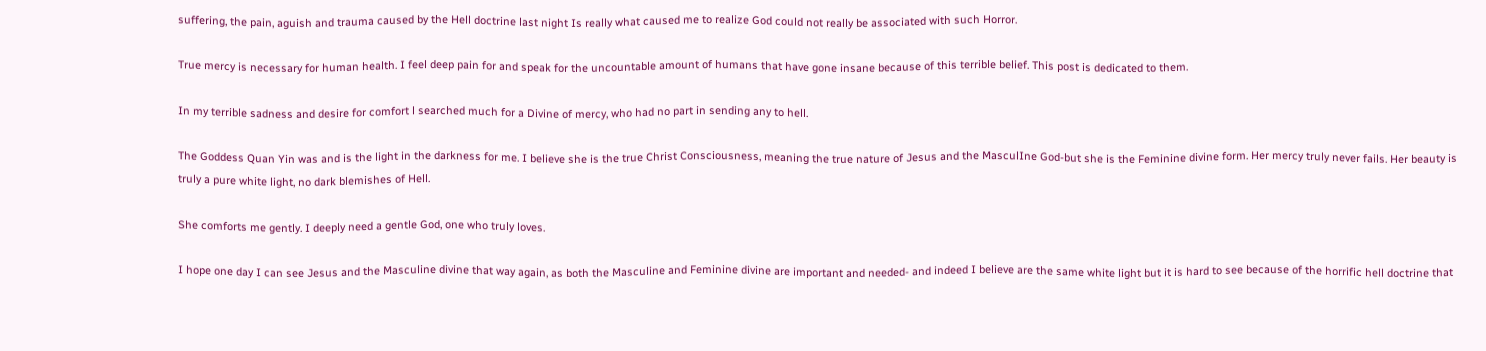suffering, the pain, aguish and trauma caused by the Hell doctrine last night Is really what caused me to realize God could not really be associated with such Horror.

True mercy is necessary for human health. I feel deep pain for and speak for the uncountable amount of humans that have gone insane because of this terrible belief. This post is dedicated to them.

In my terrible sadness and desire for comfort l searched much for a Divine of mercy, who had no part in sending any to hell.

The Goddess Quan Yin was and is the light in the darkness for me. I believe she is the true Christ Consciousness, meaning the true nature of Jesus and the MasculIne God-but she is the Feminine divine form. Her mercy truly never fails. Her beauty is truly a pure white light, no dark blemishes of Hell.

She comforts me gently. I deeply need a gentle God, one who truly loves.

I hope one day I can see Jesus and the Masculine divine that way again, as both the Masculine and Feminine divine are important and needed- and indeed I believe are the same white light but it is hard to see because of the horrific hell doctrine that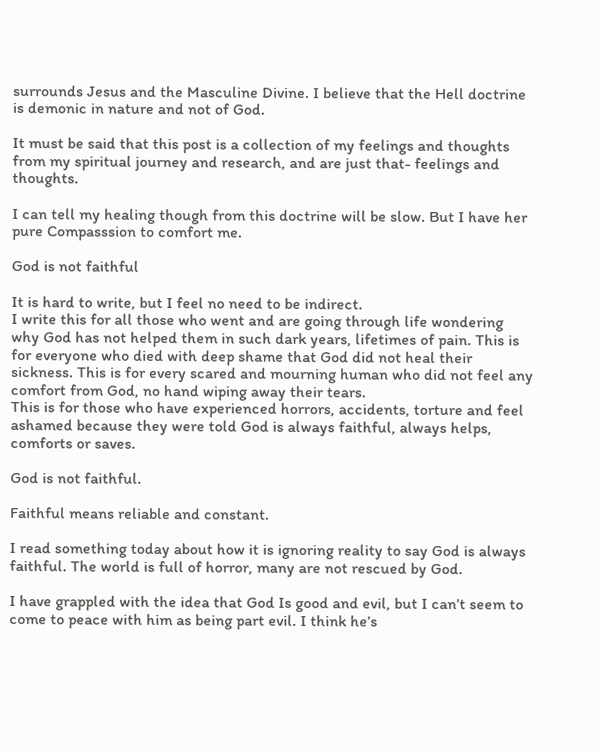surrounds Jesus and the Masculine Divine. I believe that the Hell doctrine is demonic in nature and not of God.

It must be said that this post is a collection of my feelings and thoughts from my spiritual journey and research, and are just that- feelings and thoughts.

I can tell my healing though from this doctrine will be slow. But I have her pure Compasssion to comfort me.

God is not faithful

It is hard to write, but I feel no need to be indirect.
I write this for all those who went and are going through life wondering why God has not helped them in such dark years, lifetimes of pain. This is for everyone who died with deep shame that God did not heal their sickness. This is for every scared and mourning human who did not feel any comfort from God, no hand wiping away their tears.
This is for those who have experienced horrors, accidents, torture and feel ashamed because they were told God is always faithful, always helps, comforts or saves.

God is not faithful.

Faithful means reliable and constant.

I read something today about how it is ignoring reality to say God is always faithful. The world is full of horror, many are not rescued by God.

I have grappled with the idea that God Is good and evil, but I can’t seem to come to peace with him as being part evil. I think he’s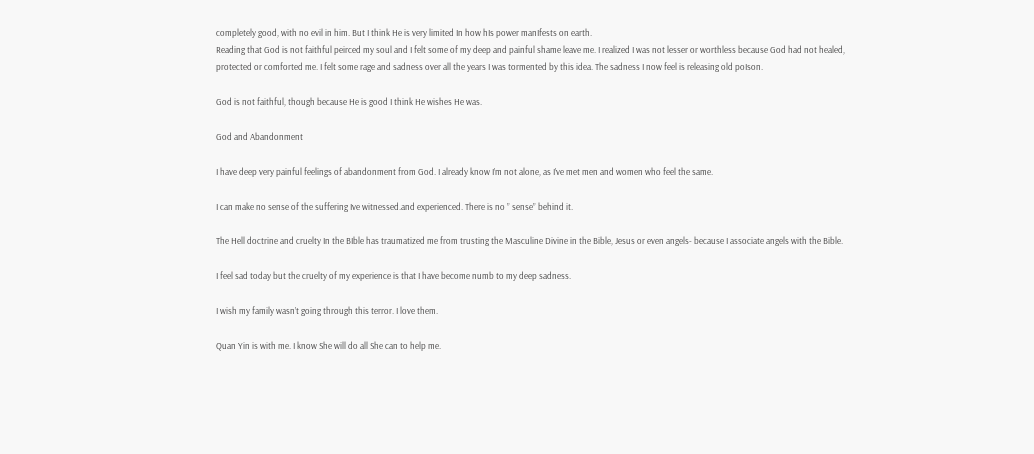completely good, with no evil in him. But I think He is very limited In how hIs power manIfests on earth.
Reading that God is not faithful peirced my soul and I felt some of my deep and painful shame leave me. I realized I was not lesser or worthless because God had not healed, protected or comforted me. I felt some rage and sadness over all the years I was tormented by this idea. The sadness I now feel is releasing old poIson.

God is not faithful, though because He is good I think He wishes He was.

God and Abandonment

I have deep very painful feelings of abandonment from God. I already know I’m not alone, as I’ve met men and women who feel the same.

I can make no sense of the suffering Ive witnessed.and experienced. There is no ” sense” behind it.

The Hell doctrine and cruelty In the BIble has traumatized me from trusting the Masculine Divine in the Bible, Jesus or even angels- because I associate angels with the Bible.

I feel sad today but the cruelty of my experience is that I have become numb to my deep sadness.

I wish my family wasn’t going through this terror. I love them.

Quan Yin is with me. I know She will do all She can to help me.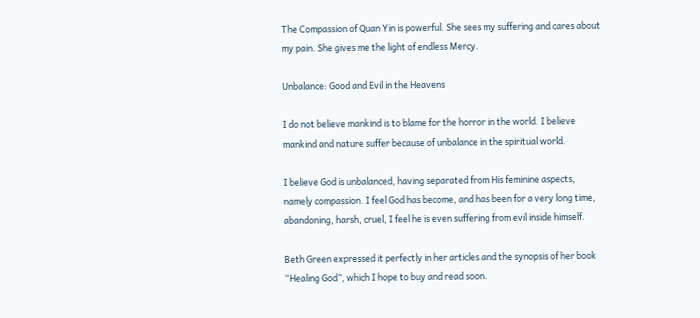The Compassion of Quan Yin is powerful. She sees my suffering and cares about my pain. She gives me the light of endless Mercy.

Unbalance: Good and Evil in the Heavens

I do not believe mankind is to blame for the horror in the world. I believe mankind and nature suffer because of unbalance in the spiritual world.

I believe God is unbalanced, having separated from His feminine aspects, namely compassion. I feel God has become, and has been for a very long time, abandoning, harsh, cruel, I feel he is even suffering from evil inside himself.

Beth Green expressed it perfectly in her articles and the synopsis of her book “Healing God”, which I hope to buy and read soon.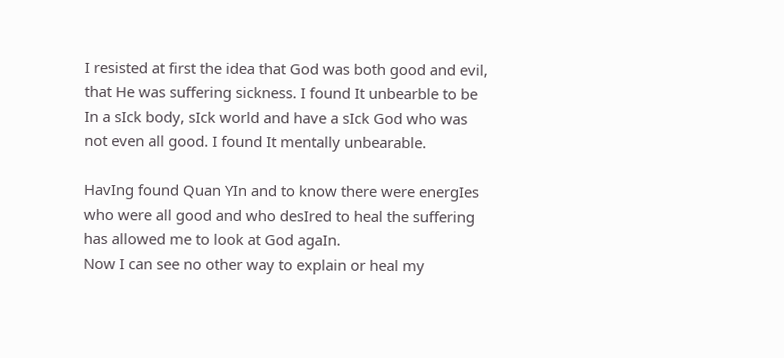I resisted at first the idea that God was both good and evil, that He was suffering sickness. I found It unbearble to be In a sIck body, sIck world and have a sIck God who was not even all good. I found It mentally unbearable.

HavIng found Quan YIn and to know there were energIes who were all good and who desIred to heal the suffering has allowed me to look at God agaIn.
Now I can see no other way to explain or heal my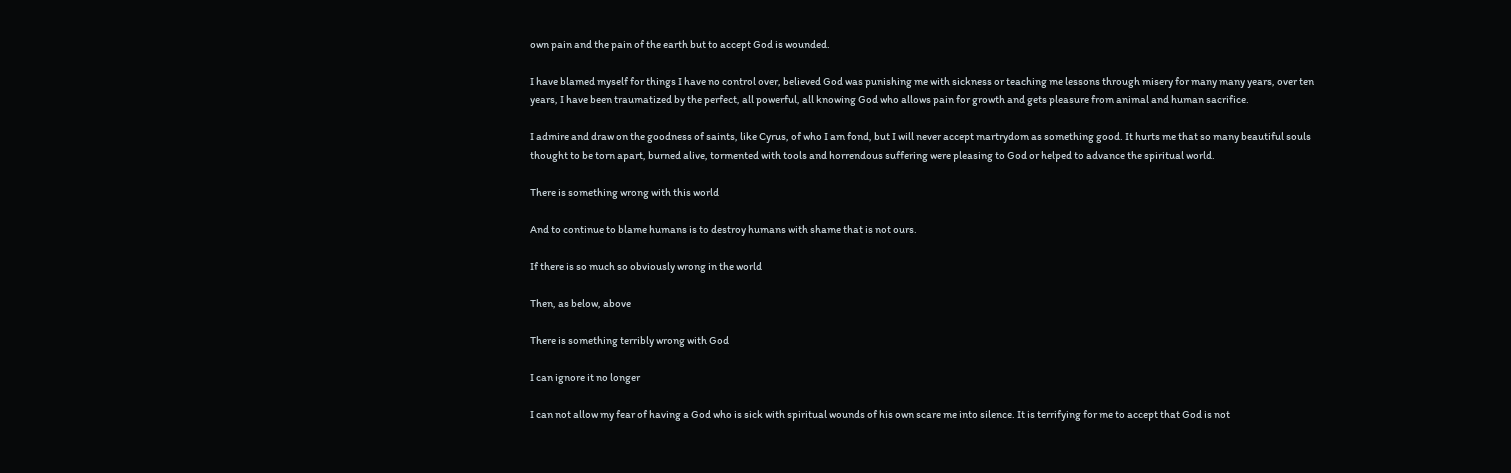own pain and the pain of the earth but to accept God is wounded.

I have blamed myself for things I have no control over, believed God was punishing me with sickness or teaching me lessons through misery for many many years, over ten years, I have been traumatized by the perfect, all powerful, all knowing God who allows pain for growth and gets pleasure from animal and human sacrifice.

I admire and draw on the goodness of saints, like Cyrus, of who I am fond, but I will never accept martrydom as something good. It hurts me that so many beautiful souls thought to be torn apart, burned alive, tormented with tools and horrendous suffering were pleasing to God or helped to advance the spiritual world.

There is something wrong with this world

And to continue to blame humans is to destroy humans with shame that is not ours.

If there is so much so obviously wrong in the world

Then, as below, above

There is something terribly wrong with God

I can ignore it no longer

I can not allow my fear of having a God who is sick with spiritual wounds of his own scare me into silence. It is terrifying for me to accept that God is not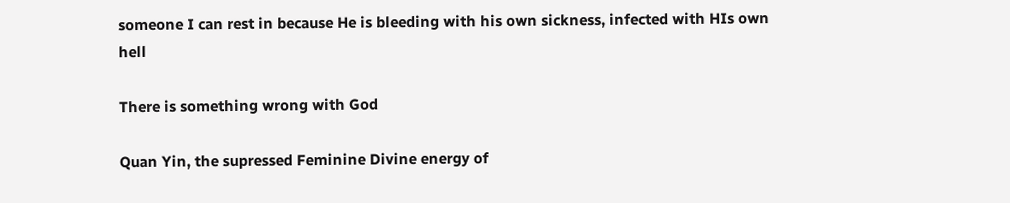someone I can rest in because He is bleeding with his own sickness, infected with HIs own hell

There is something wrong with God

Quan Yin, the supressed Feminine Divine energy of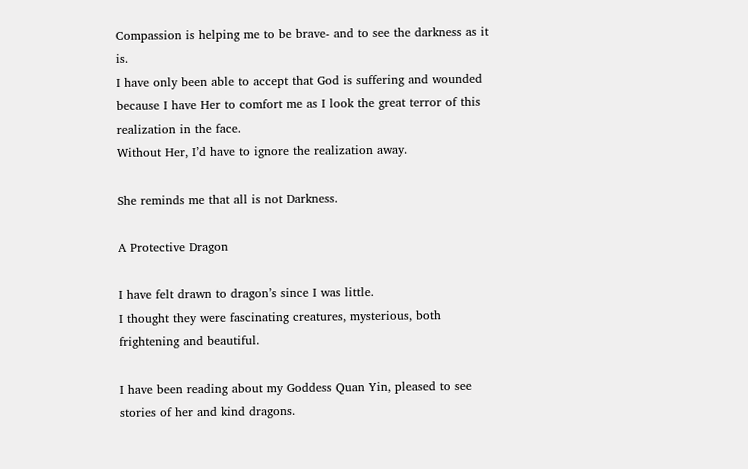Compassion is helping me to be brave- and to see the darkness as it is.
I have only been able to accept that God is suffering and wounded because I have Her to comfort me as I look the great terror of this realization in the face.
Without Her, I’d have to ignore the realization away.

She reminds me that all is not Darkness.

A Protective Dragon

I have felt drawn to dragon’s since I was little.
I thought they were fascinating creatures, mysterious, both frightening and beautiful.

I have been reading about my Goddess Quan Yin, pleased to see stories of her and kind dragons.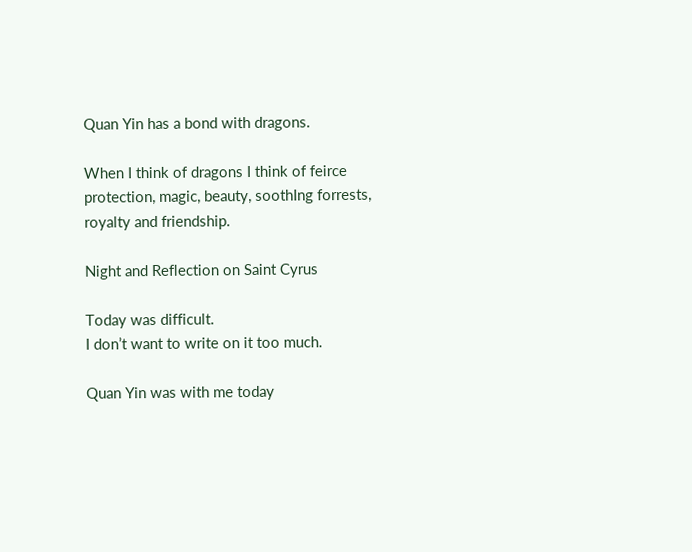Quan Yin has a bond with dragons.

When I think of dragons I think of feirce protection, magic, beauty, soothIng forrests, royalty and friendship.

Night and Reflection on Saint Cyrus

Today was difficult.
I don’t want to write on it too much.

Quan Yin was with me today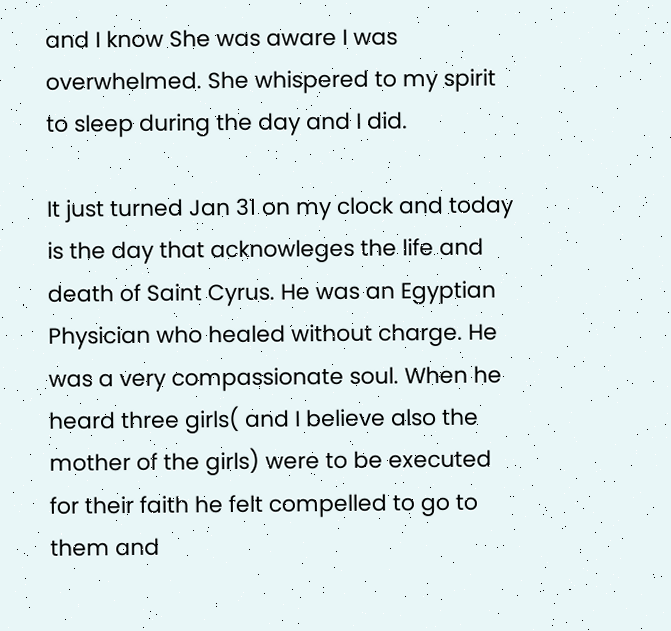and I know She was aware I was overwhelmed. She whispered to my spirit to sleep during the day and I did.

It just turned Jan 31 on my clock and today is the day that acknowleges the life and death of Saint Cyrus. He was an Egyptian Physician who healed without charge. He was a very compassionate soul. When he heard three girls( and I believe also the mother of the girls) were to be executed for their faith he felt compelled to go to them and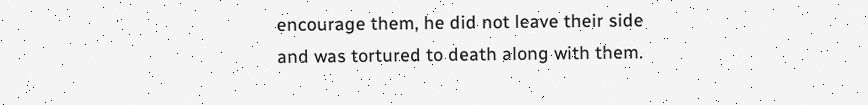encourage them, he did not leave their side and was tortured to death along with them.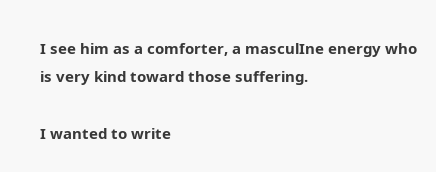I see him as a comforter, a masculIne energy who is very kind toward those suffering.

I wanted to write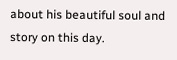about his beautiful soul and story on this day.